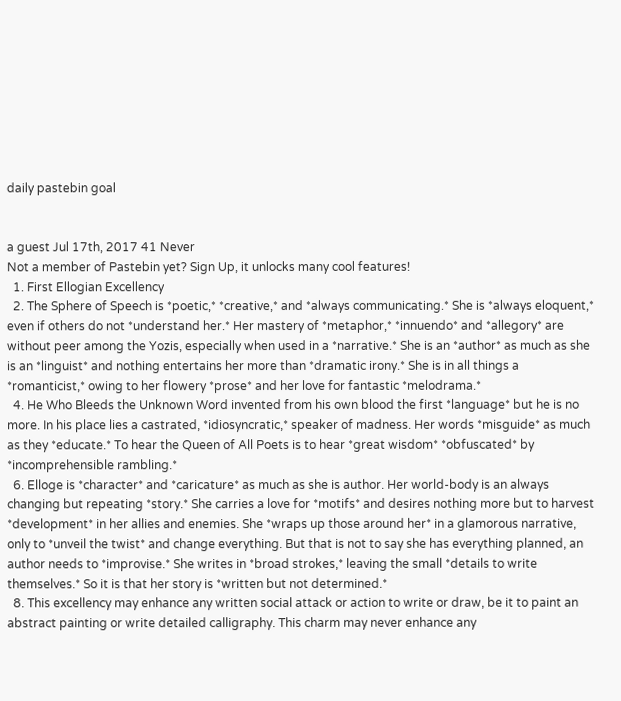daily pastebin goal


a guest Jul 17th, 2017 41 Never
Not a member of Pastebin yet? Sign Up, it unlocks many cool features!
  1. First Ellogian Excellency
  2. The Sphere of Speech is *poetic,* *creative,* and *always communicating.* She is *always eloquent,* even if others do not *understand her.* Her mastery of *metaphor,* *innuendo* and *allegory* are without peer among the Yozis, especially when used in a *narrative.* She is an *author* as much as she is an *linguist* and nothing entertains her more than *dramatic irony.* She is in all things a *romanticist,* owing to her flowery *prose* and her love for fantastic *melodrama.*
  4. He Who Bleeds the Unknown Word invented from his own blood the first *language* but he is no more. In his place lies a castrated, *idiosyncratic,* speaker of madness. Her words *misguide* as much as they *educate.* To hear the Queen of All Poets is to hear *great wisdom* *obfuscated* by *incomprehensible rambling.*
  6. Elloge is *character* and *caricature* as much as she is author. Her world-body is an always changing but repeating *story.* She carries a love for *motifs* and desires nothing more but to harvest *development* in her allies and enemies. She *wraps up those around her* in a glamorous narrative, only to *unveil the twist* and change everything. But that is not to say she has everything planned, an author needs to *improvise.* She writes in *broad strokes,* leaving the small *details to write themselves.* So it is that her story is *written but not determined.*
  8. This excellency may enhance any written social attack or action to write or draw, be it to paint an abstract painting or write detailed calligraphy. This charm may never enhance any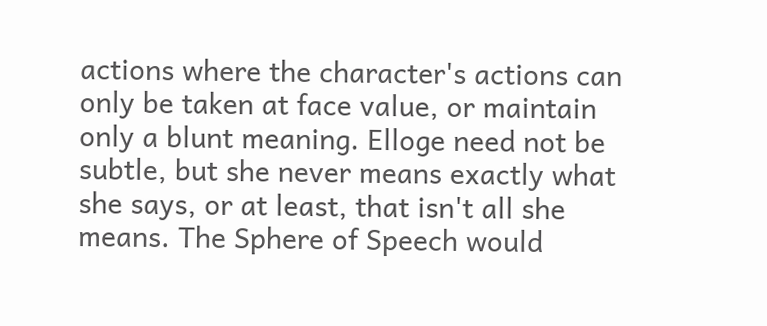actions where the character's actions can only be taken at face value, or maintain only a blunt meaning. Elloge need not be subtle, but she never means exactly what she says, or at least, that isn't all she means. The Sphere of Speech would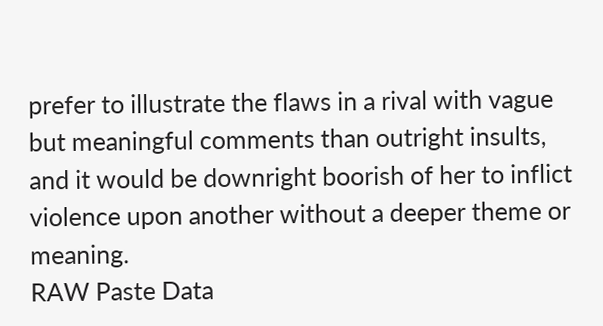prefer to illustrate the flaws in a rival with vague but meaningful comments than outright insults, and it would be downright boorish of her to inflict violence upon another without a deeper theme or meaning.
RAW Paste Data